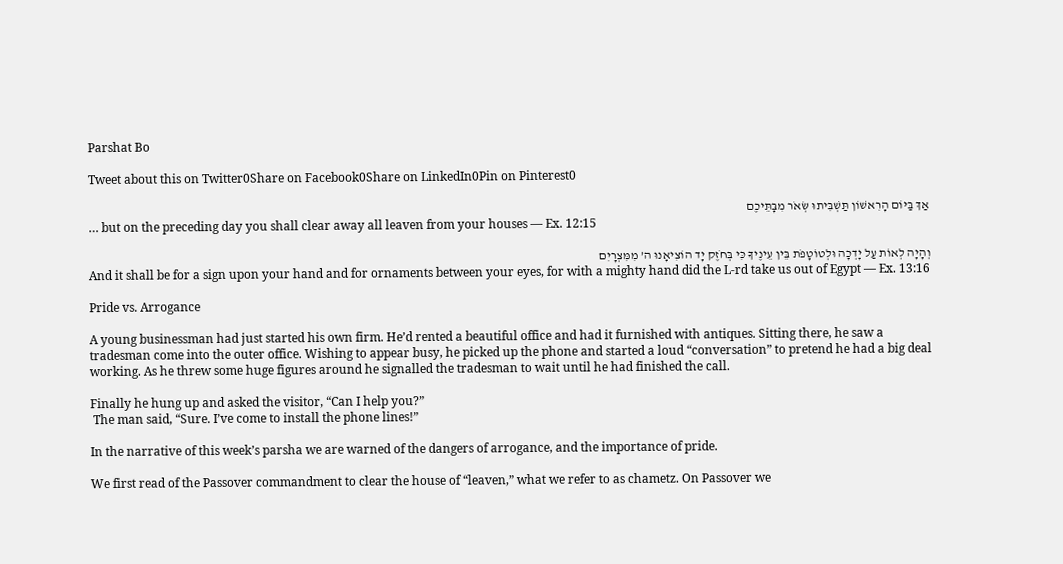Parshat Bo

Tweet about this on Twitter0Share on Facebook0Share on LinkedIn0Pin on Pinterest0

אַךְ בַּיּוֹם הָרִאשׁוֹן תַּשְׁבִּיתוּ שְּׂאֹר מִבָּתֵּיכֶם
… but on the preceding day you shall clear away all leaven from your houses — Ex. 12:15

וְהָיָה לְאוֹת עַל יָדְכָה וּלְטוֹטָפֹת בֵּין עֵינֶיךָ כִּי בְּחֹזֶק יָד הוֹצִיאָנוּ ה’ מִמִּצְרָיִם
And it shall be for a sign upon your hand and for ornaments between your eyes, for with a mighty hand did the L-rd take us out of Egypt — Ex. 13:16

Pride vs. Arrogance

A young businessman had just started his own firm. He’d rented a beautiful office and had it furnished with antiques. Sitting there, he saw a tradesman come into the outer office. Wishing to appear busy, he picked up the phone and started a loud “conversation” to pretend he had a big deal working. As he threw some huge figures around he signalled the tradesman to wait until he had finished the call.

Finally he hung up and asked the visitor, “Can I help you?”
 The man said, “Sure. I’ve come to install the phone lines!”

In the narrative of this week’s parsha we are warned of the dangers of arrogance, and the importance of pride.

We first read of the Passover commandment to clear the house of “leaven,” what we refer to as chametz. On Passover we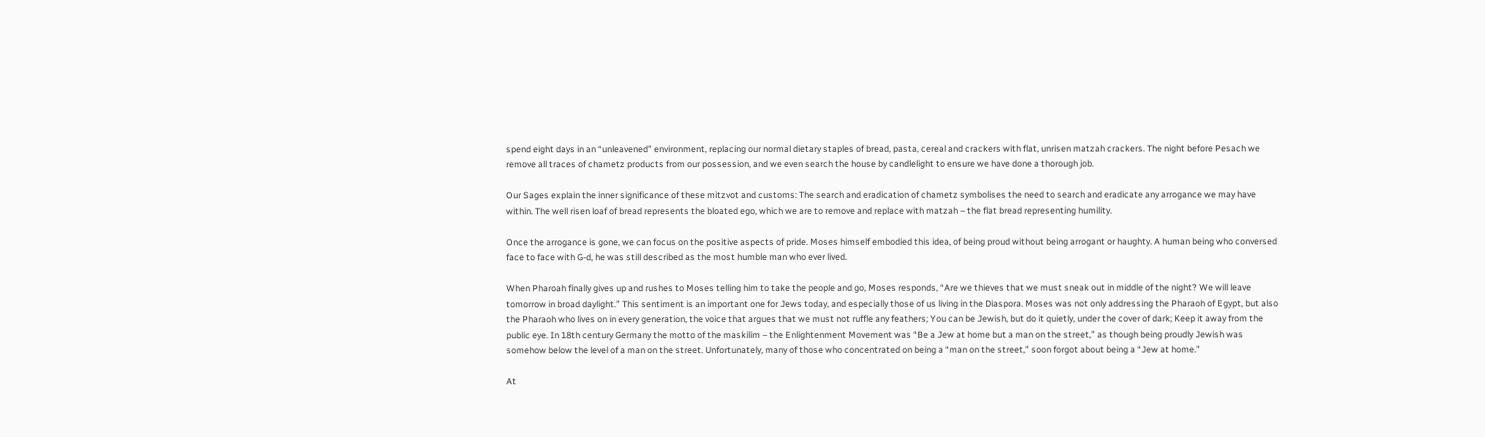spend eight days in an “unleavened” environment, replacing our normal dietary staples of bread, pasta, cereal and crackers with flat, unrisen matzah crackers. The night before Pesach we remove all traces of chametz products from our possession, and we even search the house by candlelight to ensure we have done a thorough job.

Our Sages explain the inner significance of these mitzvot and customs: The search and eradication of chametz symbolises the need to search and eradicate any arrogance we may have within. The well risen loaf of bread represents the bloated ego, which we are to remove and replace with matzah – the flat bread representing humility.

Once the arrogance is gone, we can focus on the positive aspects of pride. Moses himself embodied this idea, of being proud without being arrogant or haughty. A human being who conversed face to face with G-d, he was still described as the most humble man who ever lived.

When Pharoah finally gives up and rushes to Moses telling him to take the people and go, Moses responds, “Are we thieves that we must sneak out in middle of the night? We will leave tomorrow in broad daylight.” This sentiment is an important one for Jews today, and especially those of us living in the Diaspora. Moses was not only addressing the Pharaoh of Egypt, but also the Pharaoh who lives on in every generation, the voice that argues that we must not ruffle any feathers; You can be Jewish, but do it quietly, under the cover of dark; Keep it away from the public eye. In 18th century Germany the motto of the maskilim – the Enlightenment Movement was “Be a Jew at home but a man on the street,” as though being proudly Jewish was somehow below the level of a man on the street. Unfortunately, many of those who concentrated on being a “man on the street,” soon forgot about being a “Jew at home.”

At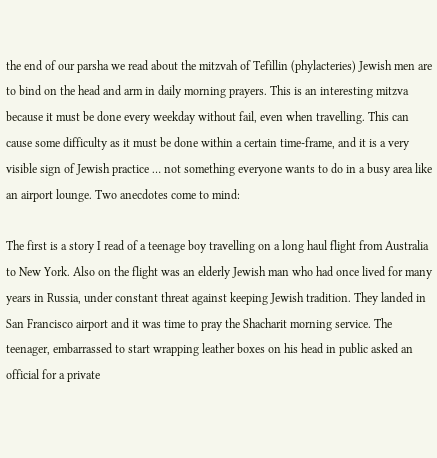the end of our parsha we read about the mitzvah of Tefillin (phylacteries) Jewish men are to bind on the head and arm in daily morning prayers. This is an interesting mitzva because it must be done every weekday without fail, even when travelling. This can cause some difficulty as it must be done within a certain time-frame, and it is a very visible sign of Jewish practice … not something everyone wants to do in a busy area like an airport lounge. Two anecdotes come to mind:

The first is a story I read of a teenage boy travelling on a long haul flight from Australia to New York. Also on the flight was an elderly Jewish man who had once lived for many years in Russia, under constant threat against keeping Jewish tradition. They landed in San Francisco airport and it was time to pray the Shacharit morning service. The teenager, embarrassed to start wrapping leather boxes on his head in public asked an official for a private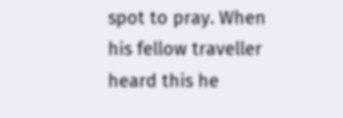spot to pray. When his fellow traveller heard this he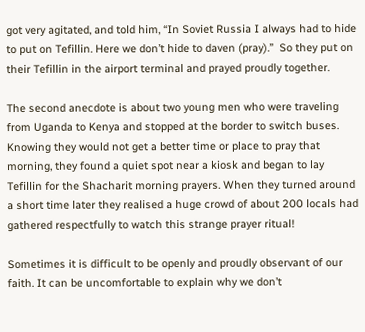got very agitated, and told him, “In Soviet Russia I always had to hide to put on Tefillin. Here we don’t hide to daven (pray).”  So they put on their Tefillin in the airport terminal and prayed proudly together.

The second anecdote is about two young men who were traveling from Uganda to Kenya and stopped at the border to switch buses. Knowing they would not get a better time or place to pray that morning, they found a quiet spot near a kiosk and began to lay Tefillin for the Shacharit morning prayers. When they turned around a short time later they realised a huge crowd of about 200 locals had gathered respectfully to watch this strange prayer ritual!

Sometimes it is difficult to be openly and proudly observant of our faith. It can be uncomfortable to explain why we don’t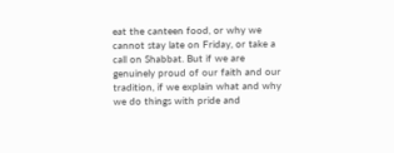eat the canteen food, or why we cannot stay late on Friday, or take a call on Shabbat. But if we are genuinely proud of our faith and our tradition, if we explain what and why we do things with pride and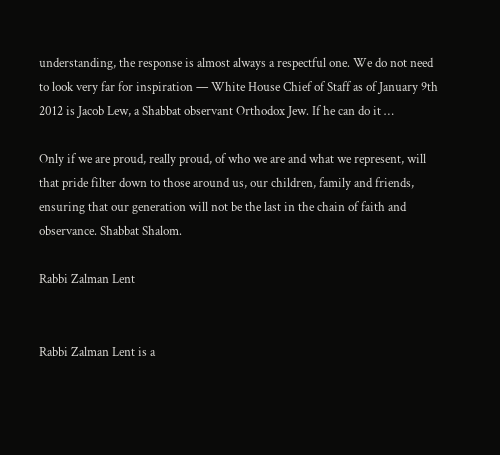understanding, the response is almost always a respectful one. We do not need to look very far for inspiration — White House Chief of Staff as of January 9th 2012 is Jacob Lew, a Shabbat observant Orthodox Jew. If he can do it …

Only if we are proud, really proud, of who we are and what we represent, will that pride filter down to those around us, our children, family and friends, ensuring that our generation will not be the last in the chain of faith and observance. Shabbat Shalom.

Rabbi Zalman Lent


Rabbi Zalman Lent is a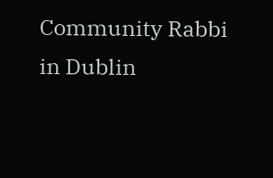Community Rabbi in Dublin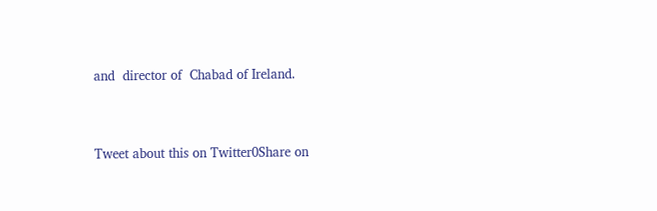and  director of  Chabad of Ireland.


Tweet about this on Twitter0Share on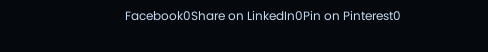Facebook0Share on LinkedIn0Pin on Pinterest0